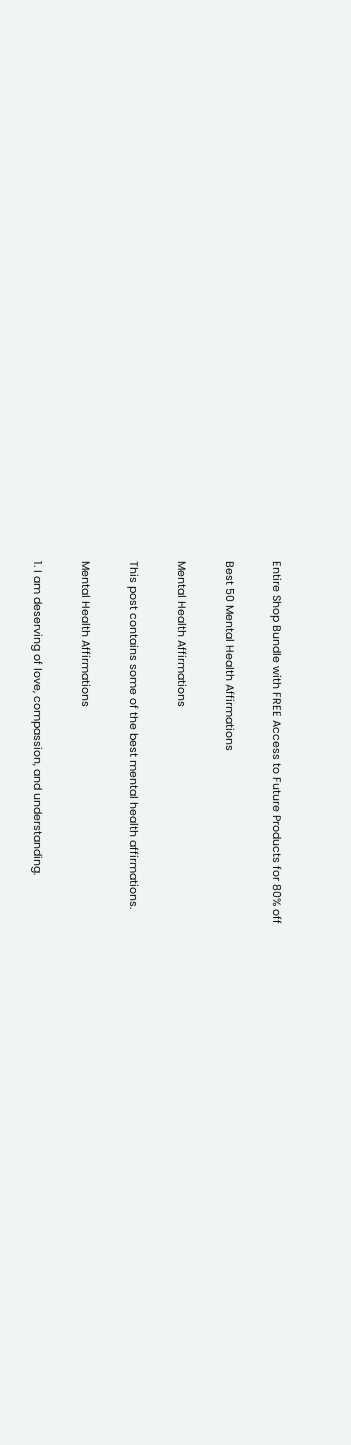Entire Shop Bundle with FREE Access to Future Products for 80% off

Best 50 Mental Health Affirmations

Mental Health Affirmations

This post contains some of the best mental health affirmations.

Mental Health Affirmations

1. I am deserving of love, compassion, and understanding.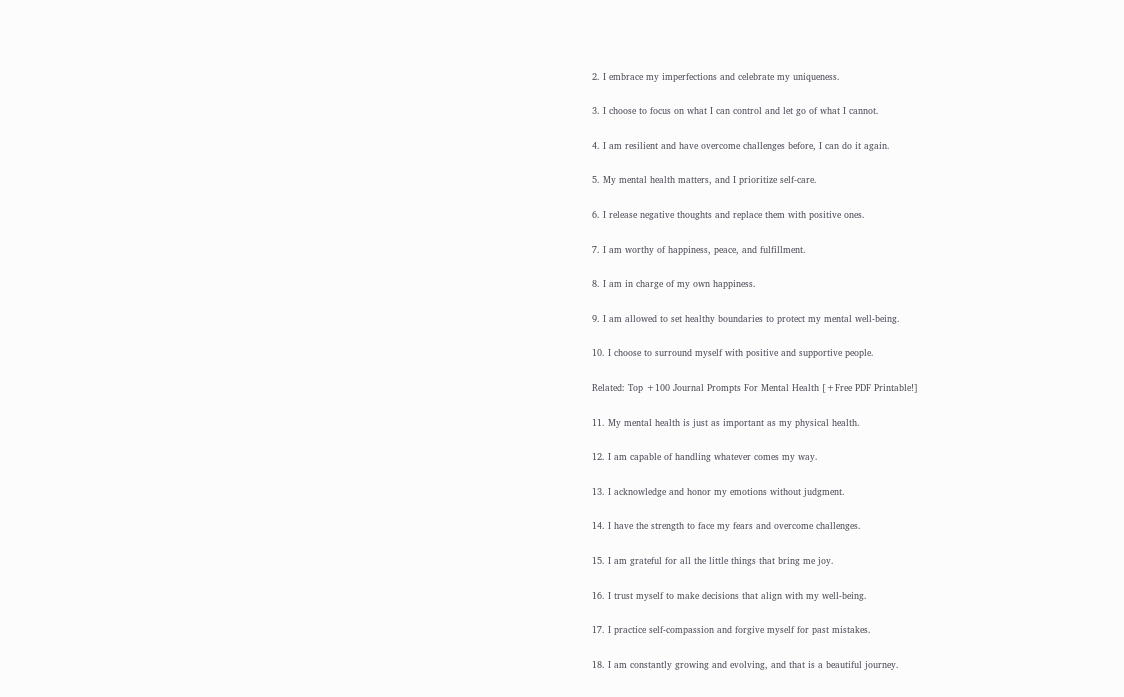2. I embrace my imperfections and celebrate my uniqueness.

3. I choose to focus on what I can control and let go of what I cannot.

4. I am resilient and have overcome challenges before, I can do it again.

5. My mental health matters, and I prioritize self-care.

6. I release negative thoughts and replace them with positive ones.

7. I am worthy of happiness, peace, and fulfillment.

8. I am in charge of my own happiness.

9. I am allowed to set healthy boundaries to protect my mental well-being.

10. I choose to surround myself with positive and supportive people.

Related: Top +100 Journal Prompts For Mental Health [+Free PDF Printable!]

11. My mental health is just as important as my physical health.

12. I am capable of handling whatever comes my way.

13. I acknowledge and honor my emotions without judgment.

14. I have the strength to face my fears and overcome challenges.

15. I am grateful for all the little things that bring me joy.

16. I trust myself to make decisions that align with my well-being.

17. I practice self-compassion and forgive myself for past mistakes.

18. I am constantly growing and evolving, and that is a beautiful journey.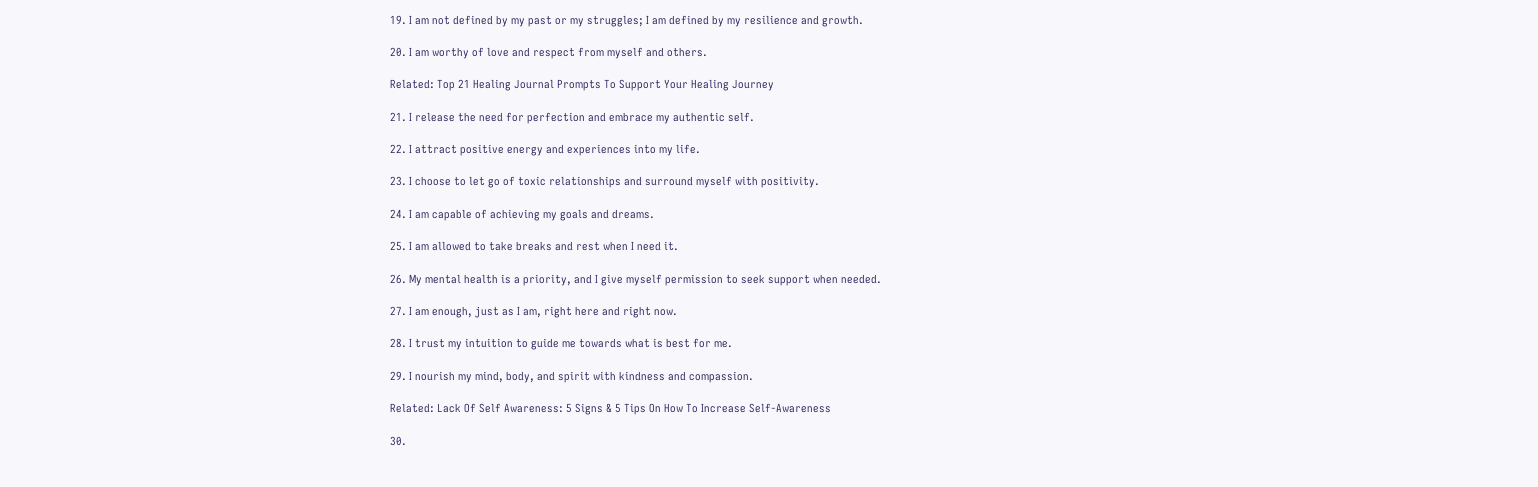19. I am not defined by my past or my struggles; I am defined by my resilience and growth.

20. I am worthy of love and respect from myself and others.

Related: Top 21 Healing Journal Prompts To Support Your Healing Journey

21. I release the need for perfection and embrace my authentic self.

22. I attract positive energy and experiences into my life.

23. I choose to let go of toxic relationships and surround myself with positivity.

24. I am capable of achieving my goals and dreams.

25. I am allowed to take breaks and rest when I need it.

26. My mental health is a priority, and I give myself permission to seek support when needed.

27. I am enough, just as I am, right here and right now.

28. I trust my intuition to guide me towards what is best for me.

29. I nourish my mind, body, and spirit with kindness and compassion.

Related: Lack Of Self Awareness: 5 Signs & 5 Tips On How To Increase Self-Awareness

30.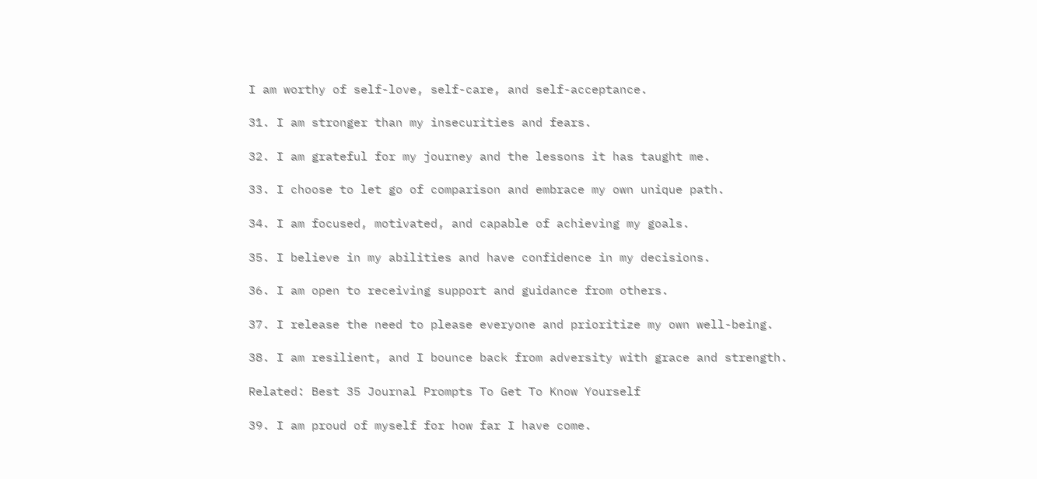I am worthy of self-love, self-care, and self-acceptance.

31. I am stronger than my insecurities and fears.

32. I am grateful for my journey and the lessons it has taught me.

33. I choose to let go of comparison and embrace my own unique path.

34. I am focused, motivated, and capable of achieving my goals.

35. I believe in my abilities and have confidence in my decisions.

36. I am open to receiving support and guidance from others.

37. I release the need to please everyone and prioritize my own well-being.

38. I am resilient, and I bounce back from adversity with grace and strength.

Related: Best 35 Journal Prompts To Get To Know Yourself

39. I am proud of myself for how far I have come.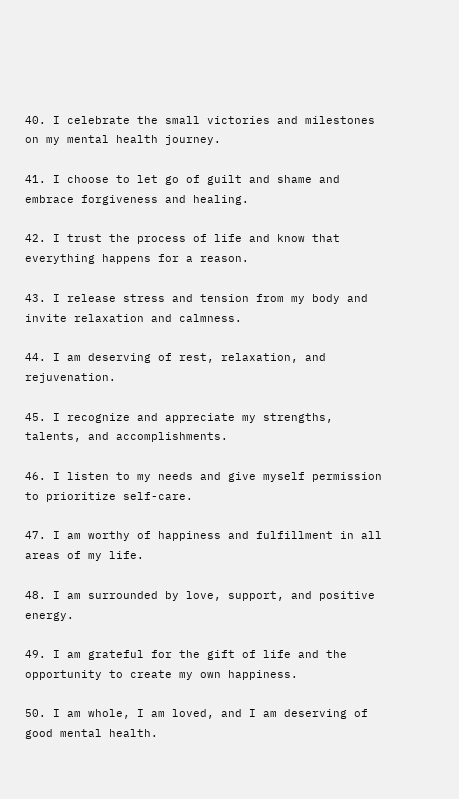40. I celebrate the small victories and milestones on my mental health journey.

41. I choose to let go of guilt and shame and embrace forgiveness and healing.

42. I trust the process of life and know that everything happens for a reason.

43. I release stress and tension from my body and invite relaxation and calmness.

44. I am deserving of rest, relaxation, and rejuvenation.

45. I recognize and appreciate my strengths, talents, and accomplishments.

46. I listen to my needs and give myself permission to prioritize self-care.

47. I am worthy of happiness and fulfillment in all areas of my life.

48. I am surrounded by love, support, and positive energy.

49. I am grateful for the gift of life and the opportunity to create my own happiness.

50. I am whole, I am loved, and I am deserving of good mental health.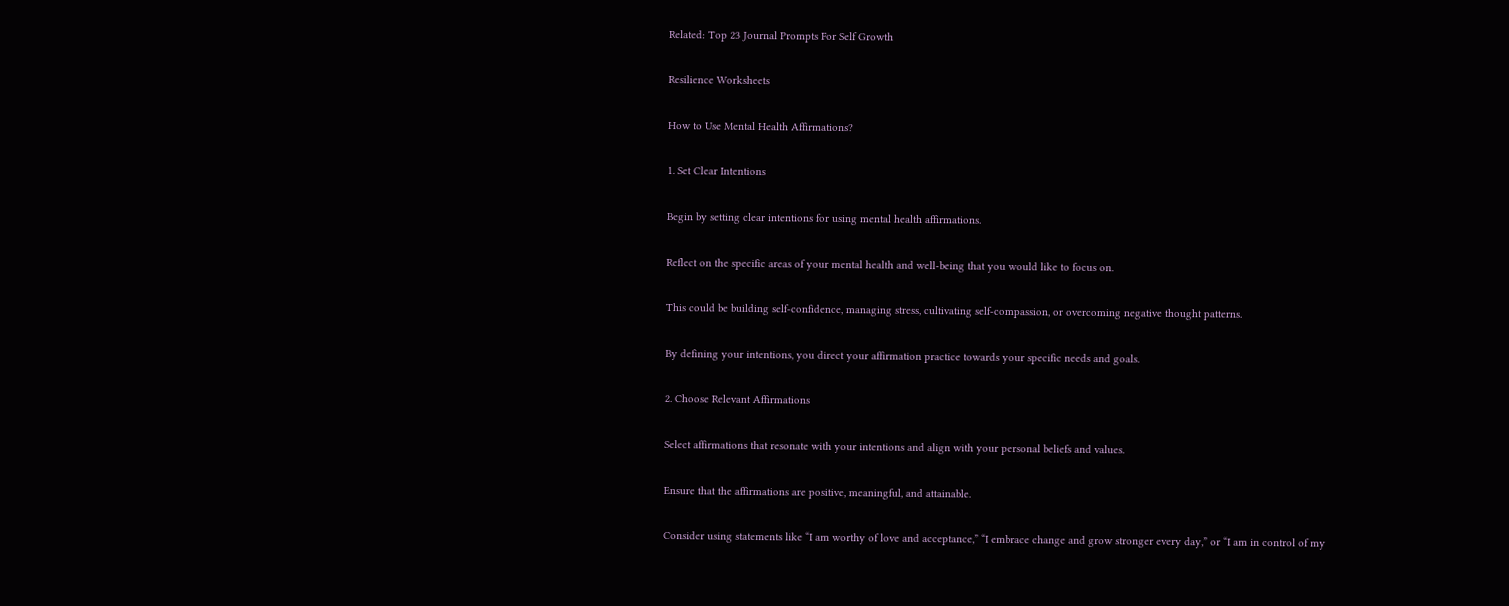Related: Top 23 Journal Prompts For Self Growth

Resilience Worksheets

How to Use Mental Health Affirmations?

1. Set Clear Intentions

Begin by setting clear intentions for using mental health affirmations.

Reflect on the specific areas of your mental health and well-being that you would like to focus on.

This could be building self-confidence, managing stress, cultivating self-compassion, or overcoming negative thought patterns.

By defining your intentions, you direct your affirmation practice towards your specific needs and goals.

2. Choose Relevant Affirmations

Select affirmations that resonate with your intentions and align with your personal beliefs and values.

Ensure that the affirmations are positive, meaningful, and attainable.

Consider using statements like “I am worthy of love and acceptance,” “I embrace change and grow stronger every day,” or “I am in control of my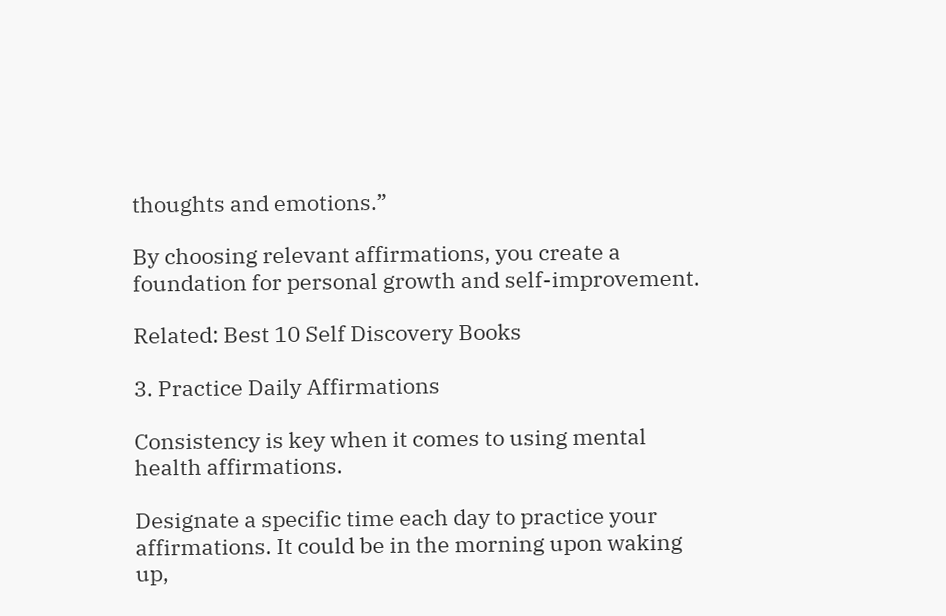thoughts and emotions.”

By choosing relevant affirmations, you create a foundation for personal growth and self-improvement.

Related: Best 10 Self Discovery Books

3. Practice Daily Affirmations

Consistency is key when it comes to using mental health affirmations.

Designate a specific time each day to practice your affirmations. It could be in the morning upon waking up,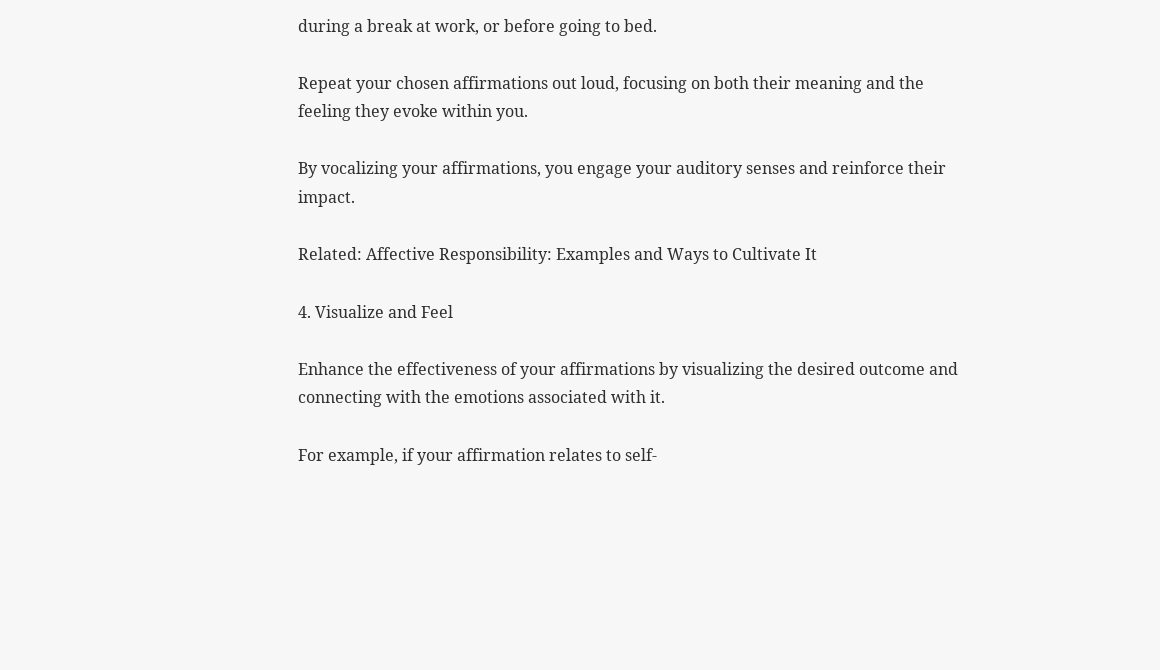during a break at work, or before going to bed.

Repeat your chosen affirmations out loud, focusing on both their meaning and the feeling they evoke within you.

By vocalizing your affirmations, you engage your auditory senses and reinforce their impact.

Related: Affective Responsibility: Examples and Ways to Cultivate It

4. Visualize and Feel

Enhance the effectiveness of your affirmations by visualizing the desired outcome and connecting with the emotions associated with it.

For example, if your affirmation relates to self-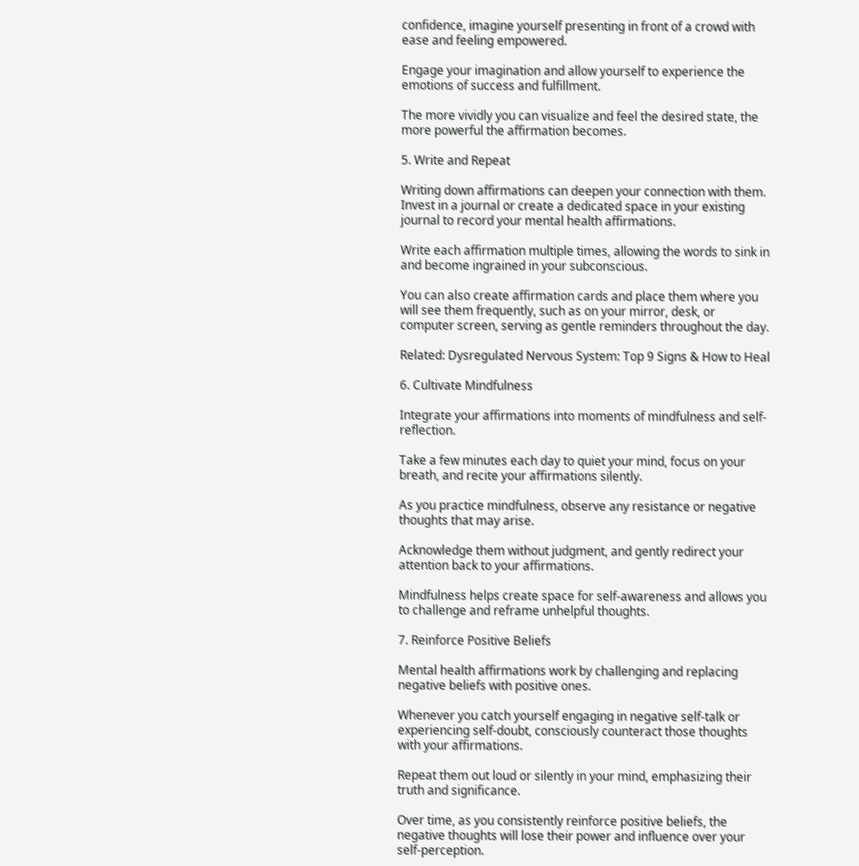confidence, imagine yourself presenting in front of a crowd with ease and feeling empowered.

Engage your imagination and allow yourself to experience the emotions of success and fulfillment.

The more vividly you can visualize and feel the desired state, the more powerful the affirmation becomes.

5. Write and Repeat

Writing down affirmations can deepen your connection with them. Invest in a journal or create a dedicated space in your existing journal to record your mental health affirmations.

Write each affirmation multiple times, allowing the words to sink in and become ingrained in your subconscious.

You can also create affirmation cards and place them where you will see them frequently, such as on your mirror, desk, or computer screen, serving as gentle reminders throughout the day.

Related: Dysregulated Nervous System: Top 9 Signs & How to Heal

6. Cultivate Mindfulness

Integrate your affirmations into moments of mindfulness and self-reflection.

Take a few minutes each day to quiet your mind, focus on your breath, and recite your affirmations silently.

As you practice mindfulness, observe any resistance or negative thoughts that may arise.

Acknowledge them without judgment, and gently redirect your attention back to your affirmations.

Mindfulness helps create space for self-awareness and allows you to challenge and reframe unhelpful thoughts.

7. Reinforce Positive Beliefs

Mental health affirmations work by challenging and replacing negative beliefs with positive ones.

Whenever you catch yourself engaging in negative self-talk or experiencing self-doubt, consciously counteract those thoughts with your affirmations.

Repeat them out loud or silently in your mind, emphasizing their truth and significance.

Over time, as you consistently reinforce positive beliefs, the negative thoughts will lose their power and influence over your self-perception.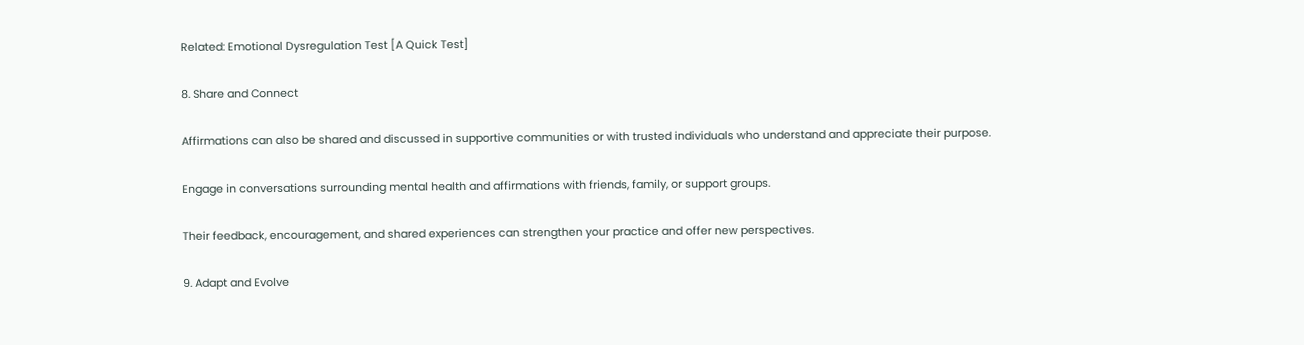Related: Emotional Dysregulation Test [A Quick Test]

8. Share and Connect

Affirmations can also be shared and discussed in supportive communities or with trusted individuals who understand and appreciate their purpose.

Engage in conversations surrounding mental health and affirmations with friends, family, or support groups.

Their feedback, encouragement, and shared experiences can strengthen your practice and offer new perspectives.

9. Adapt and Evolve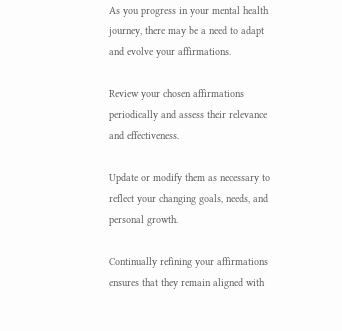As you progress in your mental health journey, there may be a need to adapt and evolve your affirmations.

Review your chosen affirmations periodically and assess their relevance and effectiveness.

Update or modify them as necessary to reflect your changing goals, needs, and personal growth.

Continually refining your affirmations ensures that they remain aligned with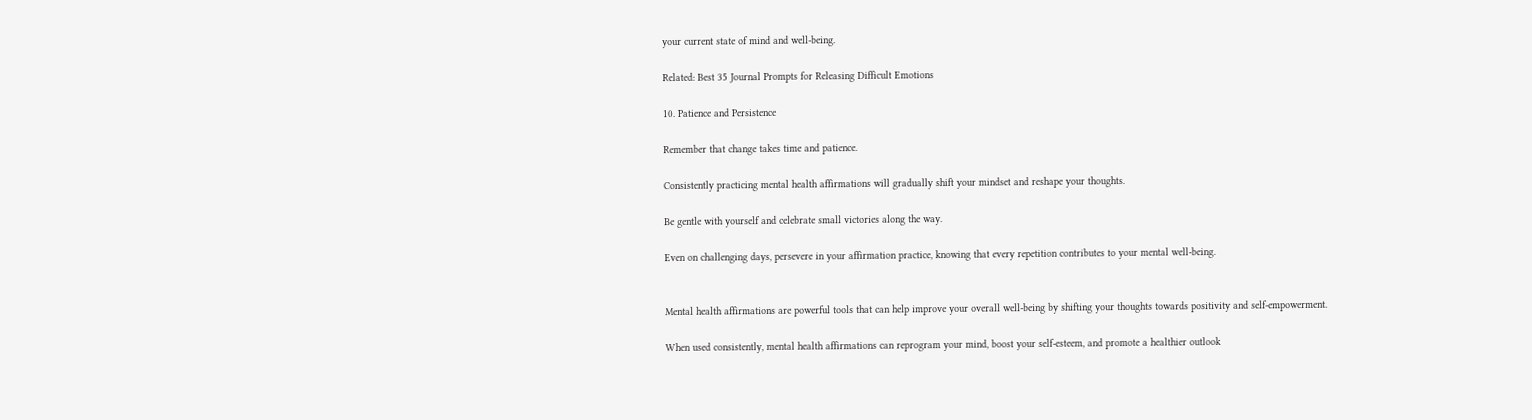your current state of mind and well-being.

Related: Best 35 Journal Prompts for Releasing Difficult Emotions

10. Patience and Persistence

Remember that change takes time and patience.

Consistently practicing mental health affirmations will gradually shift your mindset and reshape your thoughts.

Be gentle with yourself and celebrate small victories along the way.

Even on challenging days, persevere in your affirmation practice, knowing that every repetition contributes to your mental well-being.


Mental health affirmations are powerful tools that can help improve your overall well-being by shifting your thoughts towards positivity and self-empowerment.

When used consistently, mental health affirmations can reprogram your mind, boost your self-esteem, and promote a healthier outlook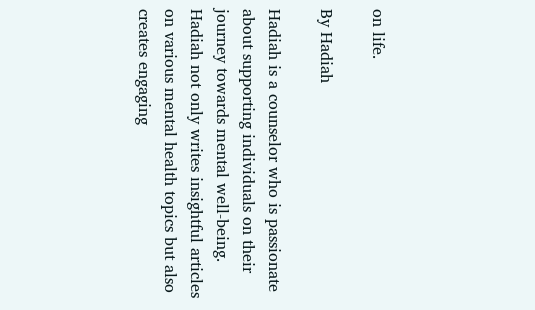on life.

By Hadiah

Hadiah is a counselor who is passionate about supporting individuals on their journey towards mental well-being. Hadiah not only writes insightful articles on various mental health topics but also creates engaging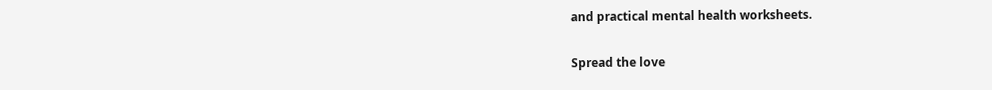and practical mental health worksheets.

Spread the love